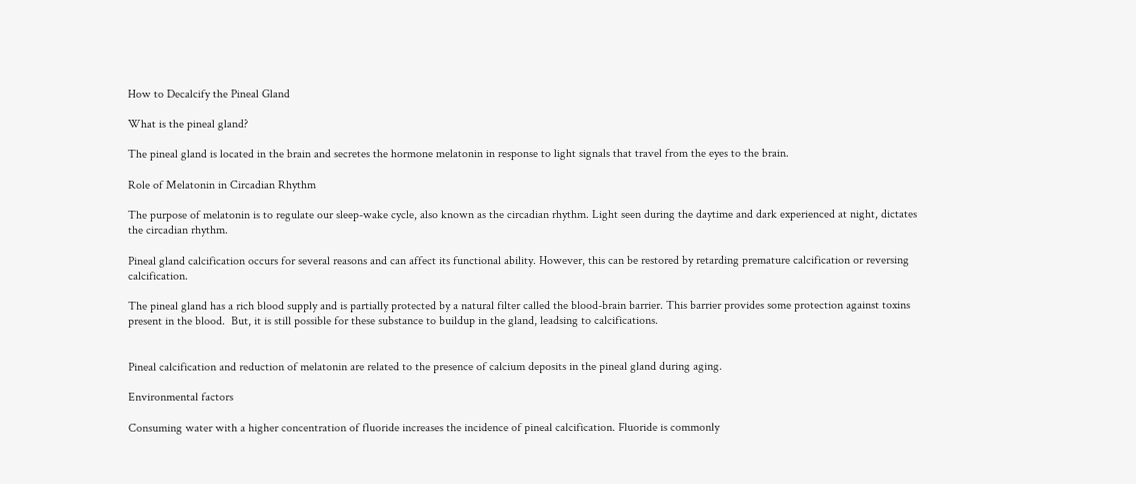How to Decalcify the Pineal Gland

What is the pineal gland?

The pineal gland is located in the brain and secretes the hormone melatonin in response to light signals that travel from the eyes to the brain.

Role of Melatonin in Circadian Rhythm

The purpose of melatonin is to regulate our sleep-wake cycle, also known as the circadian rhythm. Light seen during the daytime and dark experienced at night, dictates the circadian rhythm.

Pineal gland calcification occurs for several reasons and can affect its functional ability. However, this can be restored by retarding premature calcification or reversing calcification.

The pineal gland has a rich blood supply and is partially protected by a natural filter called the blood-brain barrier. This barrier provides some protection against toxins present in the blood.  But, it is still possible for these substance to buildup in the gland, leadsing to calcifications.


Pineal calcification and reduction of melatonin are related to the presence of calcium deposits in the pineal gland during aging.

Environmental factors

Consuming water with a higher concentration of fluoride increases the incidence of pineal calcification. Fluoride is commonly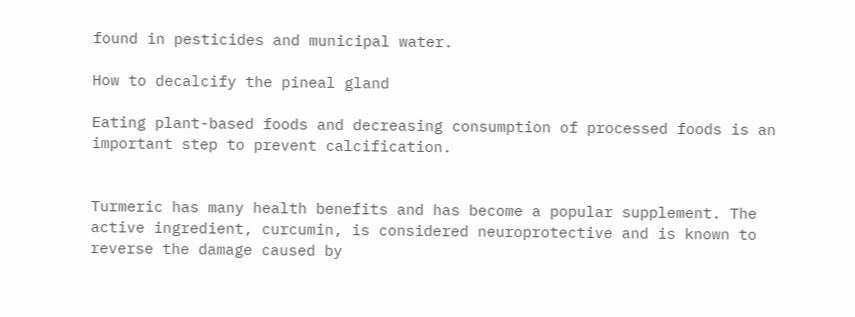found in pesticides and municipal water.

How to decalcify the pineal gland

Eating plant-based foods and decreasing consumption of processed foods is an important step to prevent calcification.


Turmeric has many health benefits and has become a popular supplement. The active ingredient, curcumin, is considered neuroprotective and is known to reverse the damage caused by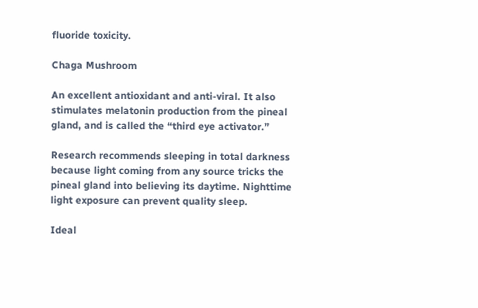fluoride toxicity.

Chaga Mushroom

An excellent antioxidant and anti-viral. It also stimulates melatonin production from the pineal gland, and is called the “third eye activator.”

Research recommends sleeping in total darkness because light coming from any source tricks the pineal gland into believing its daytime. Nighttime light exposure can prevent quality sleep.

Ideal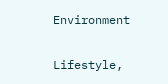Environment

Lifestyle,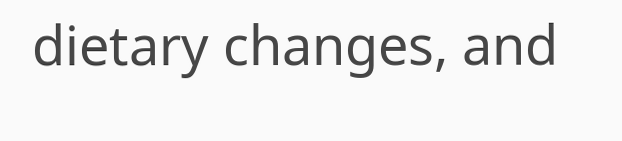dietary changes, and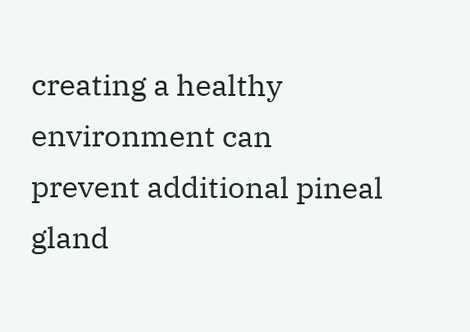creating a healthy environment can prevent additional pineal gland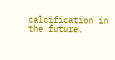calcification in the future.